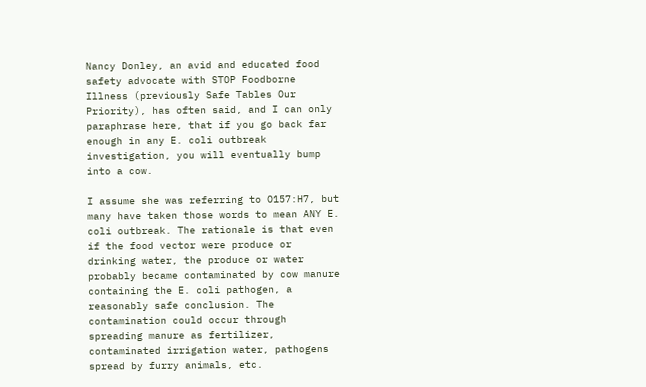Nancy Donley, an avid and educated food safety advocate with STOP Foodborne Illness (previously Safe Tables Our Priority), has often said, and I can only paraphrase here, that if you go back far enough in any E. coli outbreak investigation, you will eventually bump into a cow.

I assume she was referring to O157:H7, but many have taken those words to mean ANY E. coli outbreak. The rationale is that even if the food vector were produce or drinking water, the produce or water probably became contaminated by cow manure containing the E. coli pathogen, a reasonably safe conclusion. The contamination could occur through spreading manure as fertilizer, contaminated irrigation water, pathogens spread by furry animals, etc.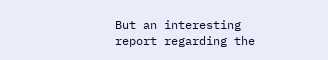But an interesting report regarding the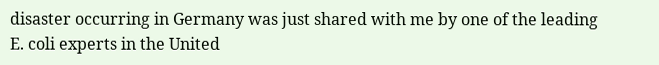disaster occurring in Germany was just shared with me by one of the leading E. coli experts in the United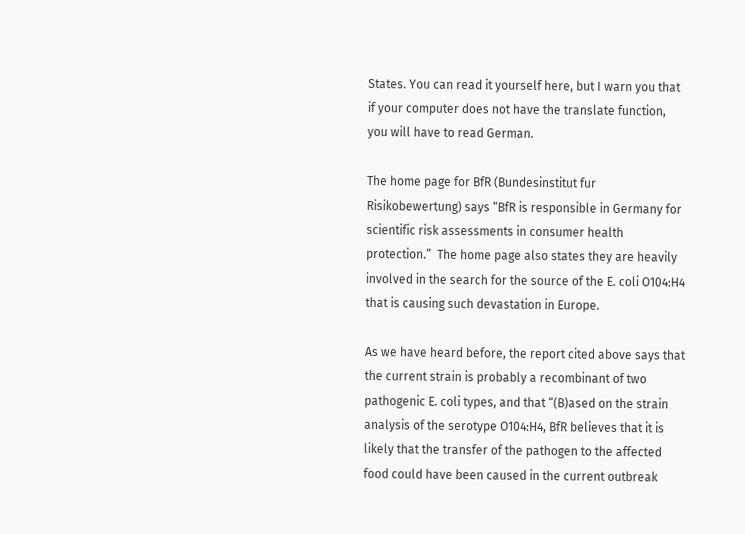States. You can read it yourself here, but I warn you that if your computer does not have the translate function, you will have to read German.

The home page for BfR (Bundesinstitut fur Risikobewertung) says “BfR is responsible in Germany for scientific risk assessments in consumer health protection.”  The home page also states they are heavily involved in the search for the source of the E. coli O104:H4 that is causing such devastation in Europe.

As we have heard before, the report cited above says that the current strain is probably a recombinant of two pathogenic E. coli types, and that “(B)ased on the strain analysis of the serotype O104:H4, BfR believes that it is likely that the transfer of the pathogen to the affected food could have been caused in the current outbreak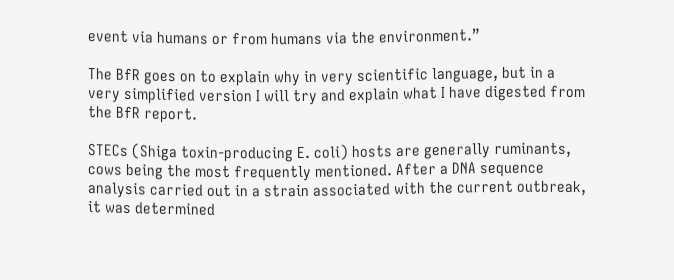event via humans or from humans via the environment.”

The BfR goes on to explain why in very scientific language, but in a very simplified version I will try and explain what I have digested from the BfR report.

STECs (Shiga toxin-producing E. coli) hosts are generally ruminants, cows being the most frequently mentioned. After a DNA sequence analysis carried out in a strain associated with the current outbreak, it was determined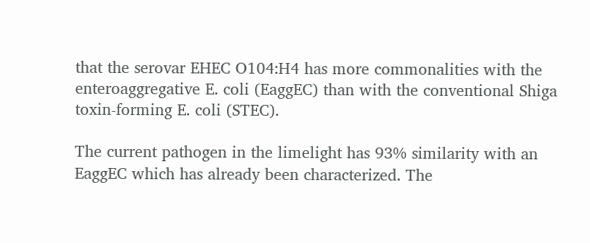that the serovar EHEC O104:H4 has more commonalities with the enteroaggregative E. coli (EaggEC) than with the conventional Shiga toxin-forming E. coli (STEC).

The current pathogen in the limelight has 93% similarity with an EaggEC which has already been characterized. The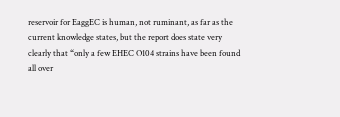reservoir for EaggEC is human, not ruminant, as far as the current knowledge states, but the report does state very clearly that “only a few EHEC O104 strains have been found all over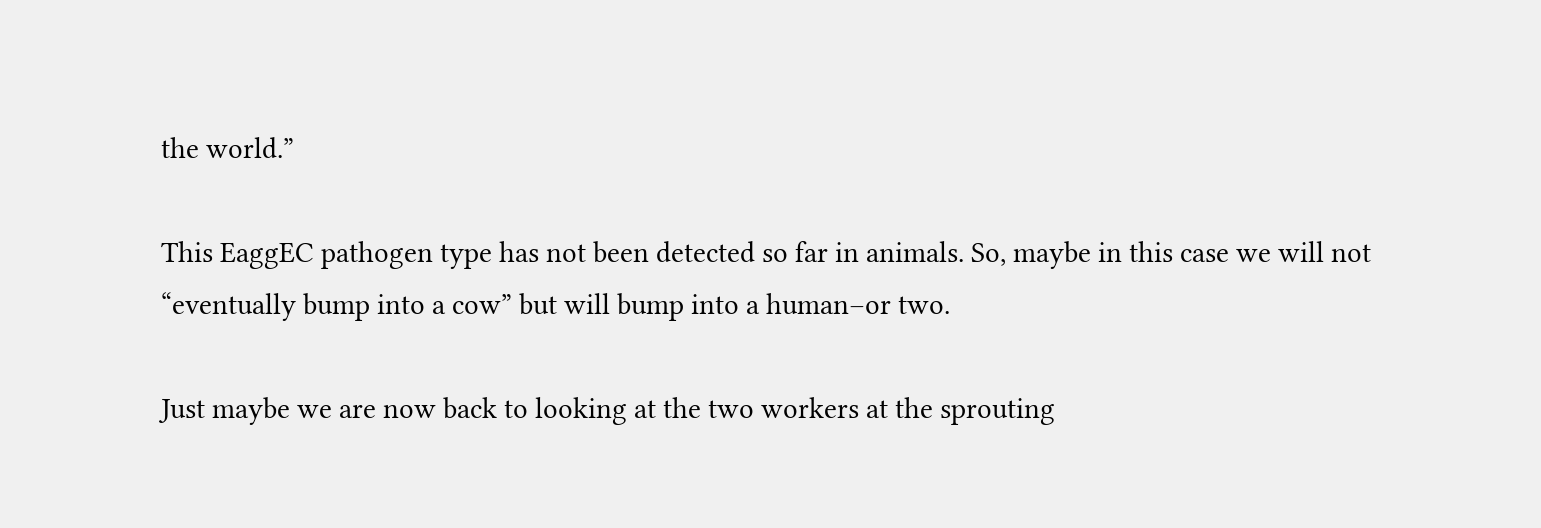the world.”

This EaggEC pathogen type has not been detected so far in animals. So, maybe in this case we will not “eventually bump into a cow” but will bump into a human–or two.

Just maybe we are now back to looking at the two workers at the sprouting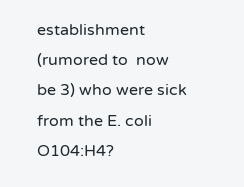establishment (rumored to  now be 3) who were sick from the E. coli O104:H4?